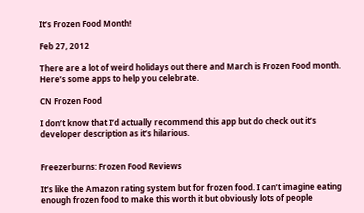It’s Frozen Food Month!

Feb 27, 2012

There are a lot of weird holidays out there and March is Frozen Food month. Here’s some apps to help you celebrate.

CN Frozen Food

I don’t know that I’d actually recommend this app but do check out it’s developer description as it’s hilarious.


Freezerburns: Frozen Food Reviews

It’s like the Amazon rating system but for frozen food. I can’t imagine eating enough frozen food to make this worth it but obviously lots of people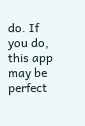do. If you do, this app may be perfect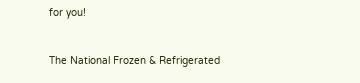for you!


The National Frozen & Refrigerated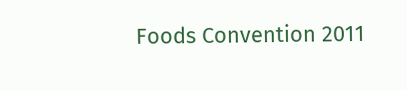Foods Convention 2011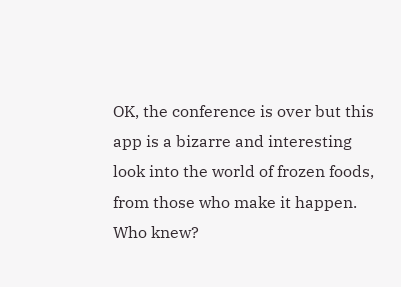OK, the conference is over but this app is a bizarre and interesting look into the world of frozen foods, from those who make it happen. Who knew?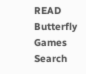READ  Butterfly Games
Search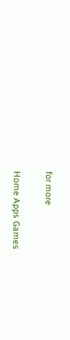for more

Home Apps Games